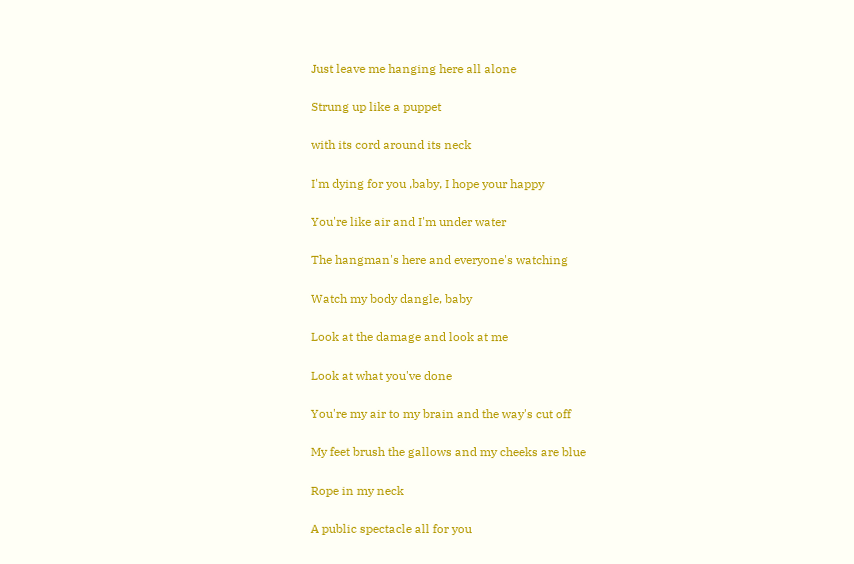Just leave me hanging here all alone

Strung up like a puppet

with its cord around its neck

I'm dying for you ,baby, I hope your happy

You're like air and I'm under water

The hangman's here and everyone's watching

Watch my body dangle, baby

Look at the damage and look at me

Look at what you've done

You're my air to my brain and the way's cut off

My feet brush the gallows and my cheeks are blue

Rope in my neck

A public spectacle all for you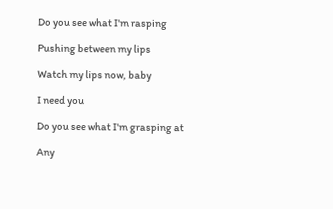Do you see what I'm rasping

Pushing between my lips

Watch my lips now, baby

I need you

Do you see what I'm grasping at

Any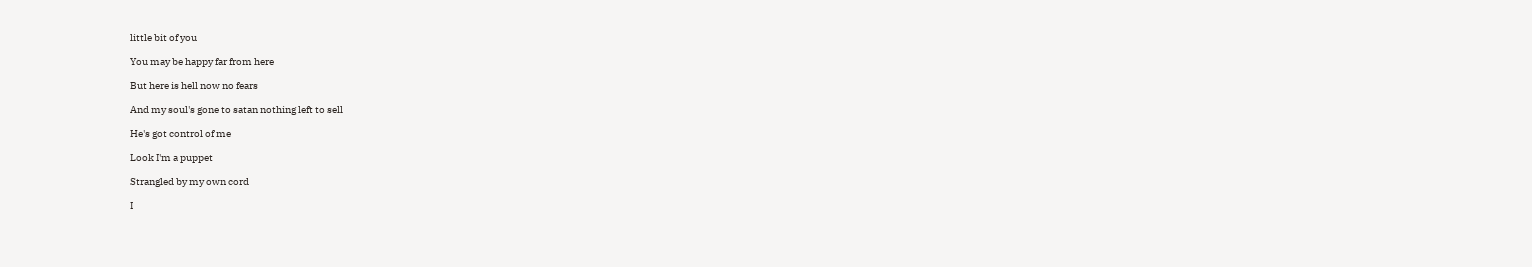little bit of you

You may be happy far from here

But here is hell now no fears

And my soul's gone to satan nothing left to sell

He's got control of me

Look I'm a puppet

Strangled by my own cord

I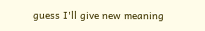guess I'll give new meaning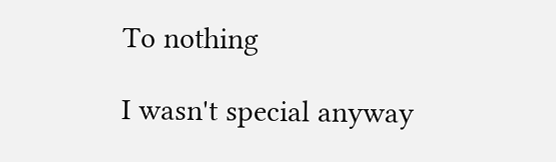To nothing

I wasn't special anyway